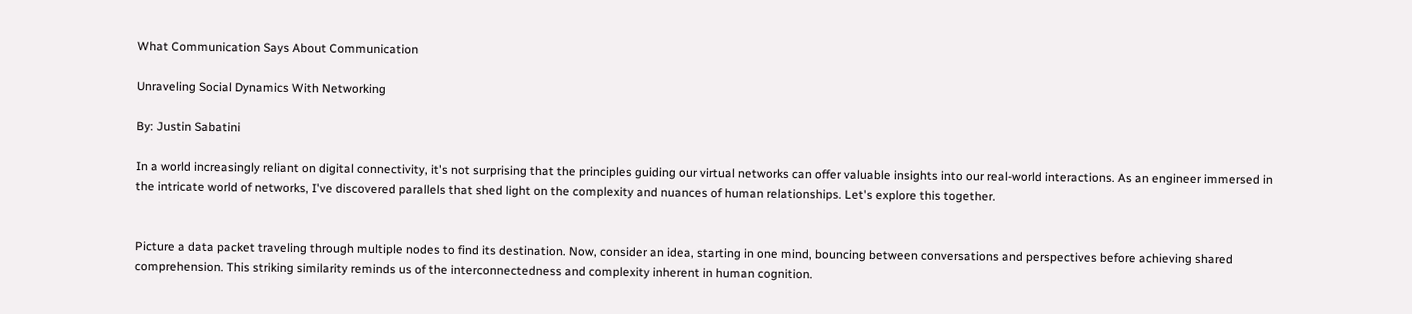What Communication Says About Communication

Unraveling Social Dynamics With Networking

By: Justin Sabatini

In a world increasingly reliant on digital connectivity, it's not surprising that the principles guiding our virtual networks can offer valuable insights into our real-world interactions. As an engineer immersed in the intricate world of networks, I've discovered parallels that shed light on the complexity and nuances of human relationships. Let's explore this together.


Picture a data packet traveling through multiple nodes to find its destination. Now, consider an idea, starting in one mind, bouncing between conversations and perspectives before achieving shared comprehension. This striking similarity reminds us of the interconnectedness and complexity inherent in human cognition.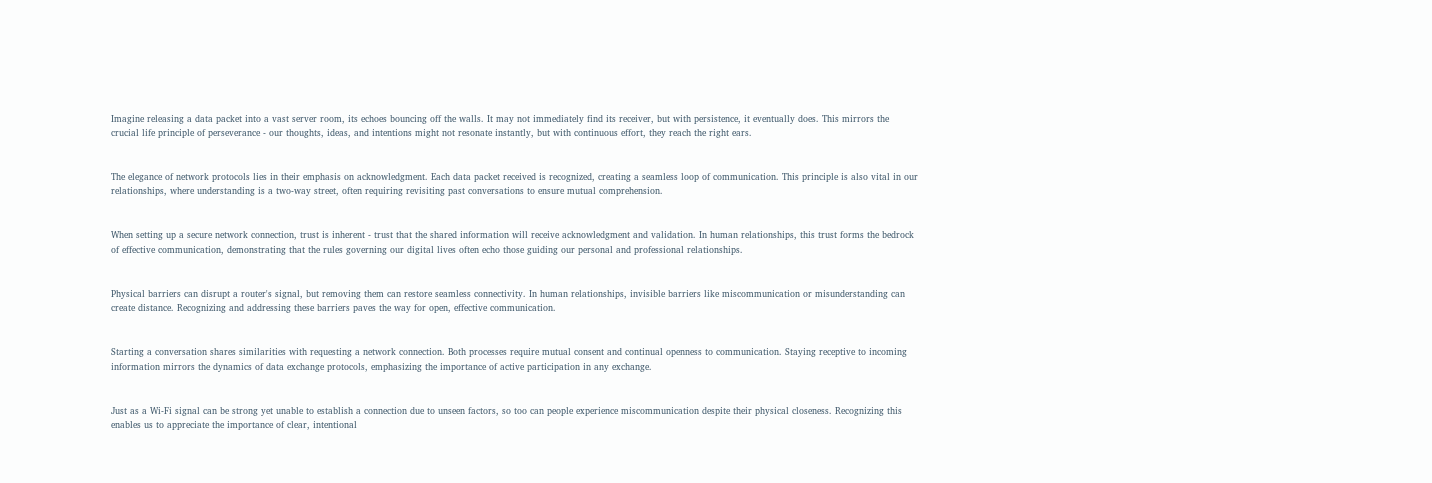Imagine releasing a data packet into a vast server room, its echoes bouncing off the walls. It may not immediately find its receiver, but with persistence, it eventually does. This mirrors the crucial life principle of perseverance - our thoughts, ideas, and intentions might not resonate instantly, but with continuous effort, they reach the right ears.


The elegance of network protocols lies in their emphasis on acknowledgment. Each data packet received is recognized, creating a seamless loop of communication. This principle is also vital in our relationships, where understanding is a two-way street, often requiring revisiting past conversations to ensure mutual comprehension.


When setting up a secure network connection, trust is inherent - trust that the shared information will receive acknowledgment and validation. In human relationships, this trust forms the bedrock of effective communication, demonstrating that the rules governing our digital lives often echo those guiding our personal and professional relationships.


Physical barriers can disrupt a router's signal, but removing them can restore seamless connectivity. In human relationships, invisible barriers like miscommunication or misunderstanding can create distance. Recognizing and addressing these barriers paves the way for open, effective communication.


Starting a conversation shares similarities with requesting a network connection. Both processes require mutual consent and continual openness to communication. Staying receptive to incoming information mirrors the dynamics of data exchange protocols, emphasizing the importance of active participation in any exchange.


Just as a Wi-Fi signal can be strong yet unable to establish a connection due to unseen factors, so too can people experience miscommunication despite their physical closeness. Recognizing this enables us to appreciate the importance of clear, intentional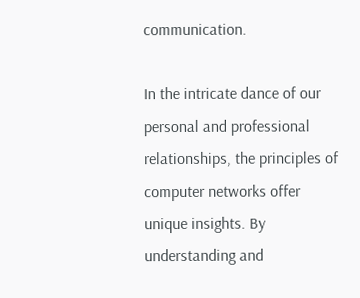communication.

In the intricate dance of our personal and professional relationships, the principles of computer networks offer unique insights. By understanding and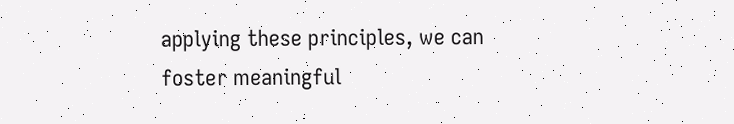applying these principles, we can foster meaningful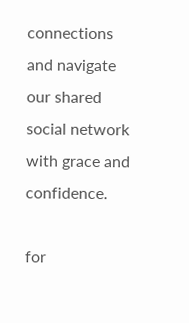connections and navigate our shared social network with grace and confidence.

for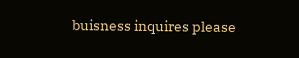buisness inquires please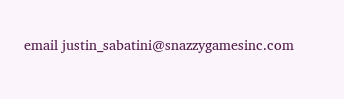email justin_sabatini@snazzygamesinc.com